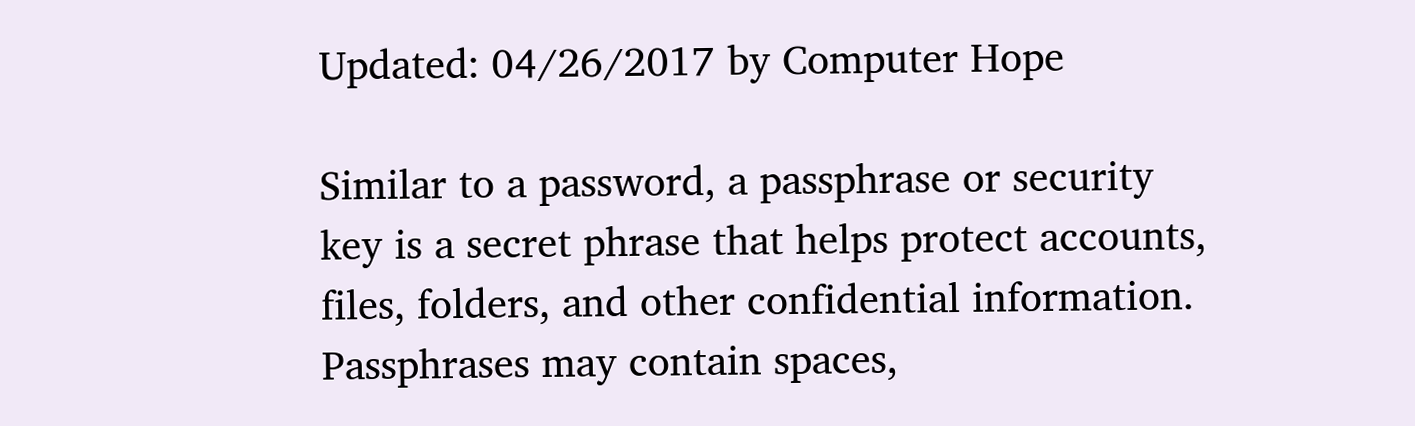Updated: 04/26/2017 by Computer Hope

Similar to a password, a passphrase or security key is a secret phrase that helps protect accounts, files, folders, and other confidential information. Passphrases may contain spaces,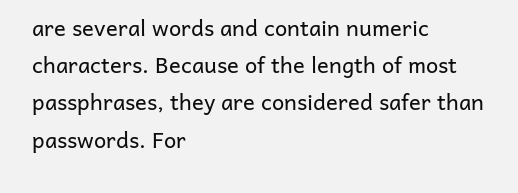are several words and contain numeric characters. Because of the length of most passphrases, they are considered safer than passwords. For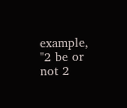example, "2 be or not 2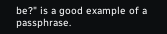be?" is a good example of a passphrase.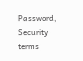Password, Security terms